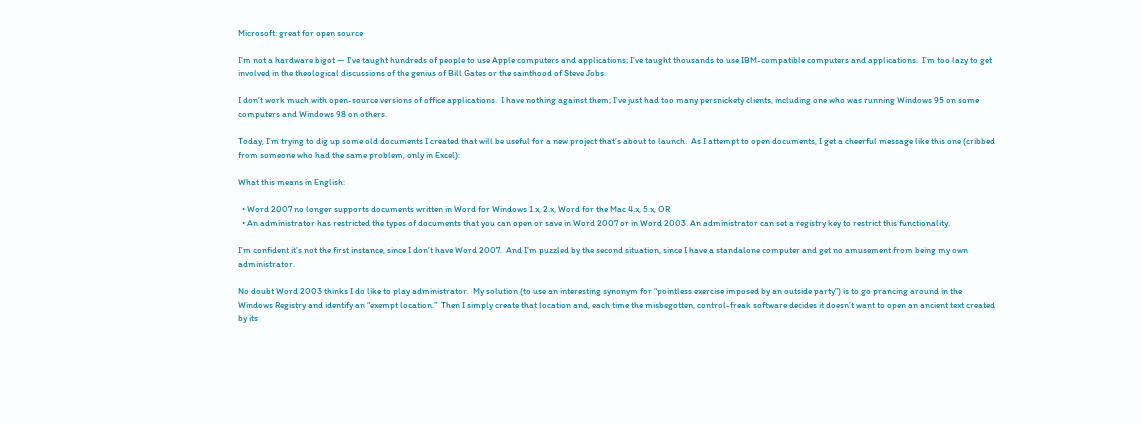Microsoft: great for open source

I’m not a hardware bigot — I’ve taught hundreds of people to use Apple computers and applications; I’ve taught thousands to use IBM-compatible computers and applications.  I’m too lazy to get involved in the theological discussions of the genius of Bill Gates or the sainthood of Steve Jobs.

I don’t work much with open-source versions of office applications.  I have nothing against them; I’ve just had too many persnickety clients, including one who was running Windows 95 on some computers and Windows 98 on others.

Today, I’m trying to dig up some old documents I created that will be useful for a new project that’s about to launch.  As I attempt to open documents, I get a cheerful message like this one (cribbed from someone who had the same problem, only in Excel):

What this means in English:

  • Word 2007 no longer supports documents written in Word for Windows 1.x, 2.x, Word for the Mac 4.x, 5.x, OR
  • An administrator has restricted the types of documents that you can open or save in Word 2007 or in Word 2003. An administrator can set a registry key to restrict this functionality.

I’m confident it’s not the first instance, since I don’t have Word 2007.  And I’m puzzled by the second situation, since I have a standalone computer and get no amusement from being my own administrator.

No doubt Word 2003 thinks I do like to play administrator.  My solution (to use an interesting synonym for “pointless exercise imposed by an outside party”) is to go prancing around in the Windows Registry and identify an “exempt location.”  Then I simply create that location and, each time the misbegotten, control-freak software decides it doesn’t want to open an ancient text created by its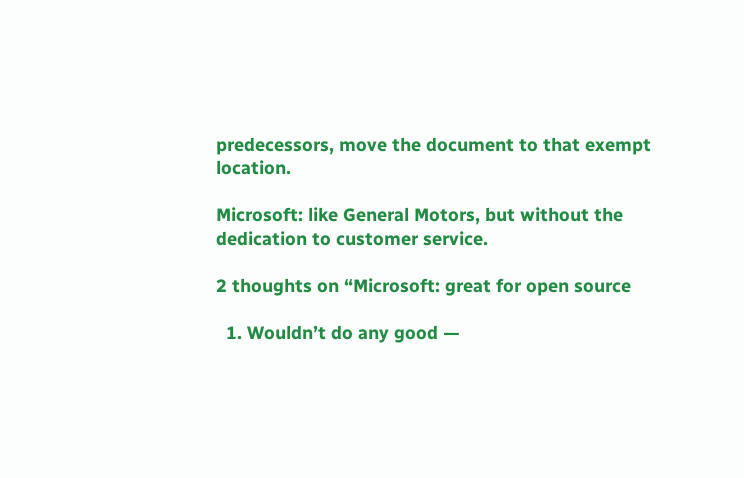predecessors, move the document to that exempt location.

Microsoft: like General Motors, but without the dedication to customer service.

2 thoughts on “Microsoft: great for open source

  1. Wouldn’t do any good —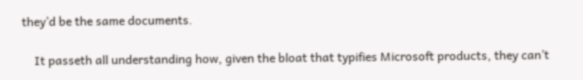they’d be the same documents.

    It passeth all understanding how, given the bloat that typifies Microsoft products, they can’t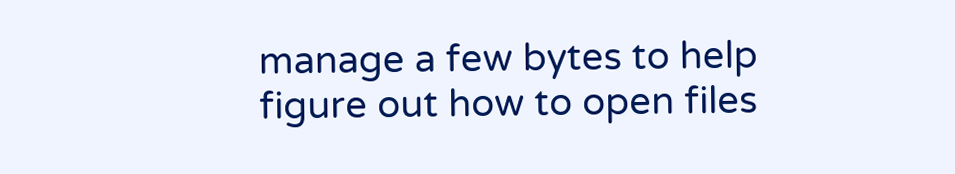manage a few bytes to help figure out how to open files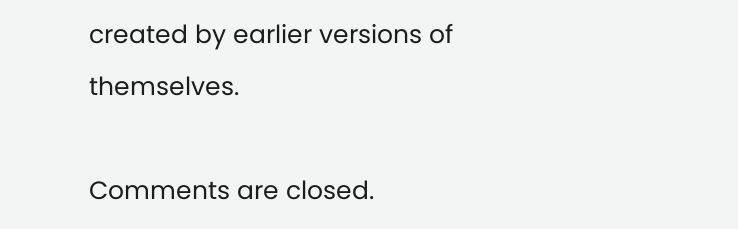created by earlier versions of themselves.

Comments are closed.